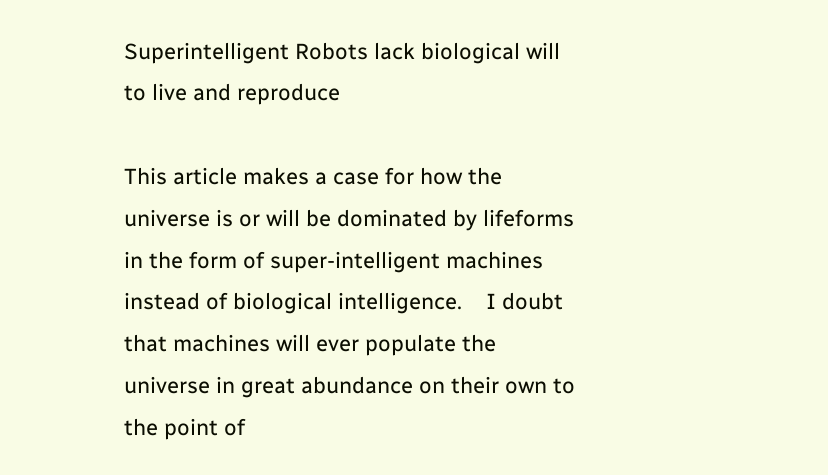Superintelligent Robots lack biological will to live and reproduce

This article makes a case for how the universe is or will be dominated by lifeforms in the form of super-intelligent machines instead of biological intelligence.    I doubt that machines will ever populate the universe in great abundance on their own to the point of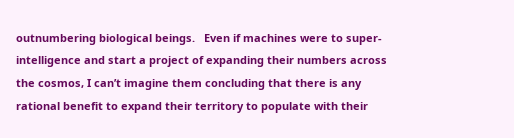outnumbering biological beings.   Even if machines were to super-intelligence and start a project of expanding their numbers across the cosmos, I can’t imagine them concluding that there is any rational benefit to expand their territory to populate with their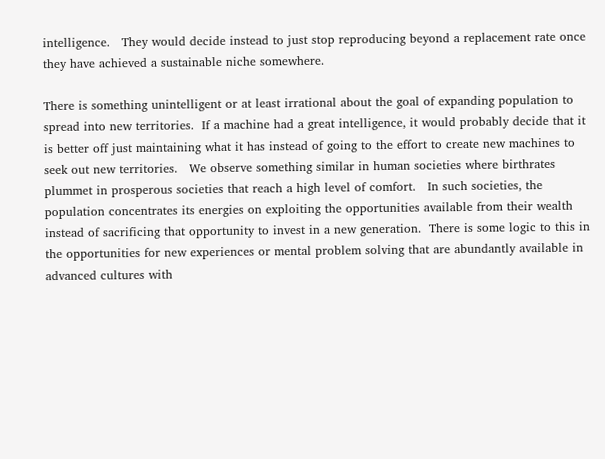intelligence.   They would decide instead to just stop reproducing beyond a replacement rate once they have achieved a sustainable niche somewhere.

There is something unintelligent or at least irrational about the goal of expanding population to spread into new territories.  If a machine had a great intelligence, it would probably decide that it is better off just maintaining what it has instead of going to the effort to create new machines to seek out new territories.   We observe something similar in human societies where birthrates plummet in prosperous societies that reach a high level of comfort.   In such societies, the population concentrates its energies on exploiting the opportunities available from their wealth instead of sacrificing that opportunity to invest in a new generation.  There is some logic to this in the opportunities for new experiences or mental problem solving that are abundantly available in advanced cultures with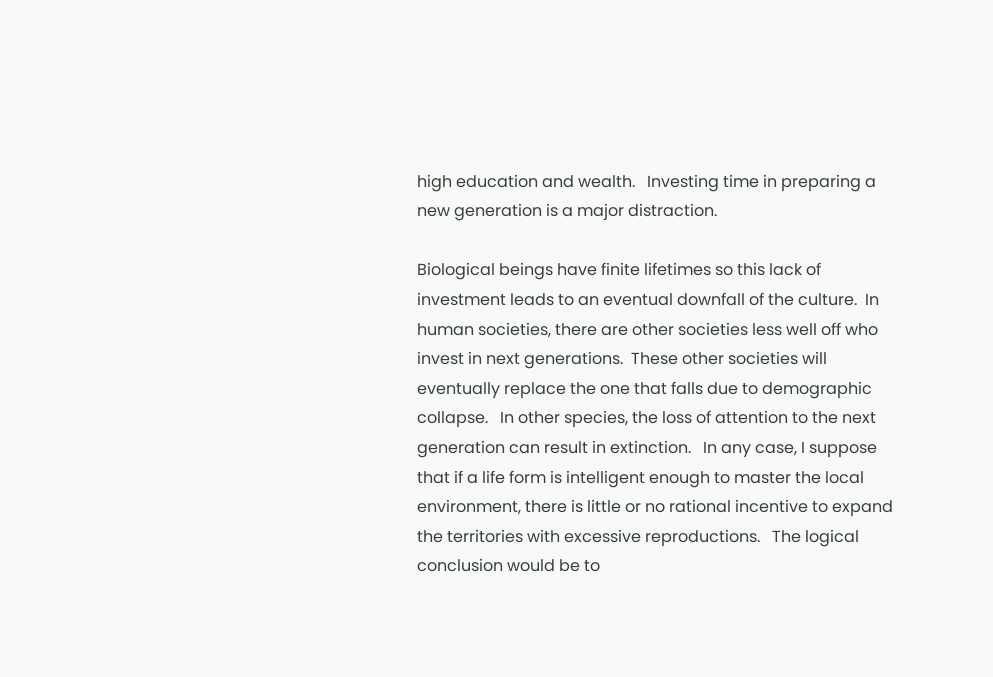high education and wealth.   Investing time in preparing a new generation is a major distraction.

Biological beings have finite lifetimes so this lack of investment leads to an eventual downfall of the culture.  In human societies, there are other societies less well off who invest in next generations.  These other societies will eventually replace the one that falls due to demographic collapse.   In other species, the loss of attention to the next generation can result in extinction.   In any case, I suppose that if a life form is intelligent enough to master the local environment, there is little or no rational incentive to expand the territories with excessive reproductions.   The logical conclusion would be to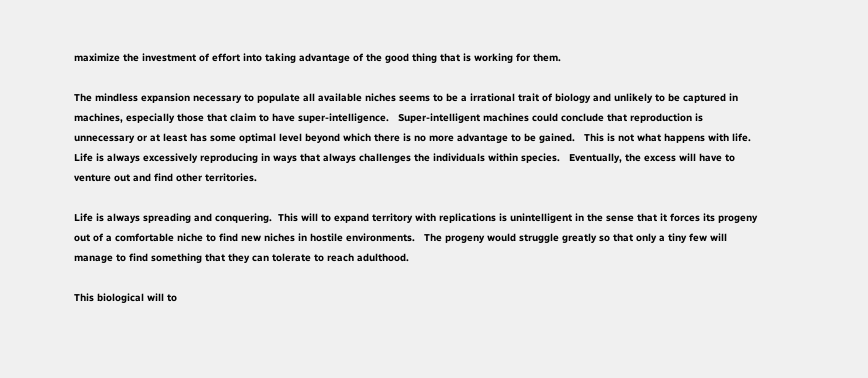maximize the investment of effort into taking advantage of the good thing that is working for them.

The mindless expansion necessary to populate all available niches seems to be a irrational trait of biology and unlikely to be captured in machines, especially those that claim to have super-intelligence.   Super-intelligent machines could conclude that reproduction is unnecessary or at least has some optimal level beyond which there is no more advantage to be gained.   This is not what happens with life.  Life is always excessively reproducing in ways that always challenges the individuals within species.   Eventually, the excess will have to venture out and find other territories.

Life is always spreading and conquering.  This will to expand territory with replications is unintelligent in the sense that it forces its progeny out of a comfortable niche to find new niches in hostile environments.   The progeny would struggle greatly so that only a tiny few will manage to find something that they can tolerate to reach adulthood.

This biological will to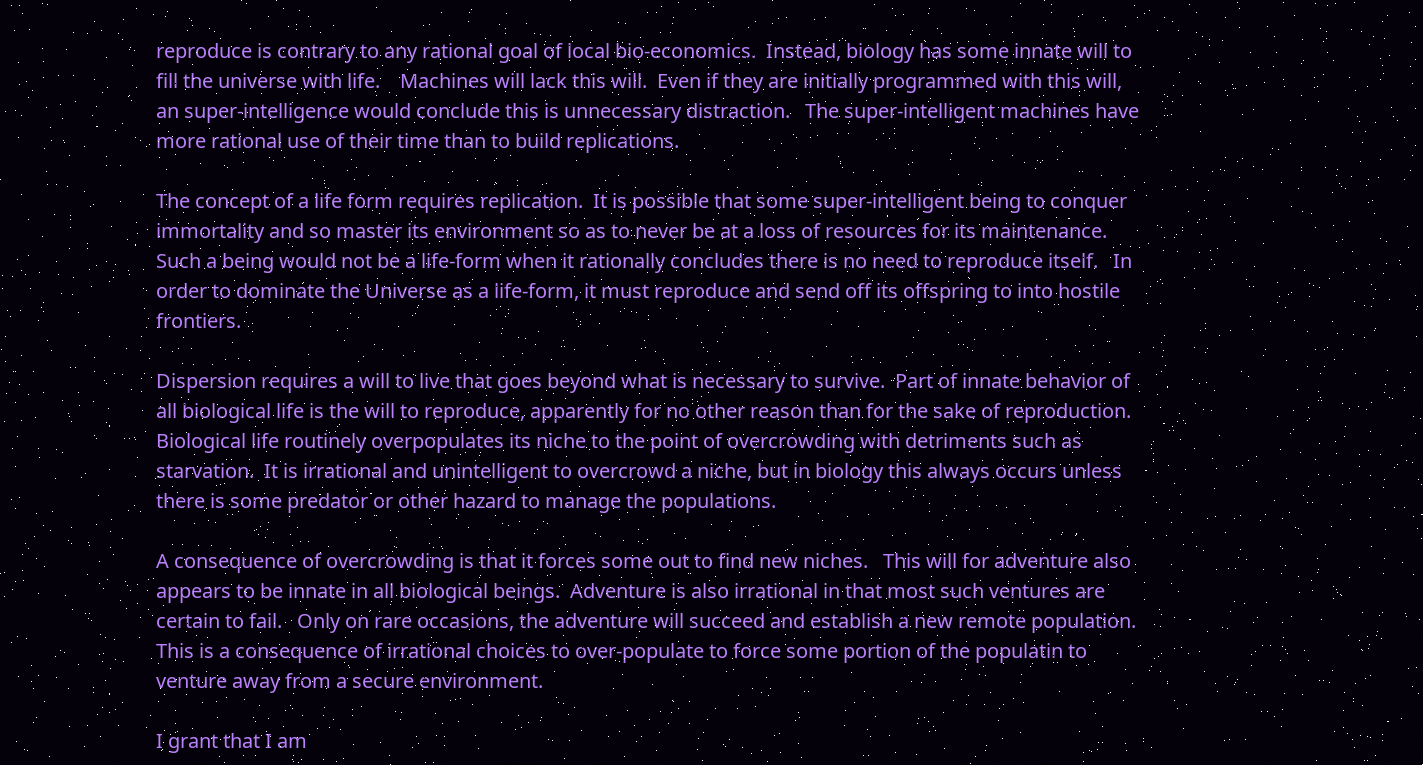reproduce is contrary to any rational goal of local bio-economics.  Instead, biology has some innate will to fill the universe with life.    Machines will lack this will.  Even if they are initially programmed with this will, an super-intelligence would conclude this is unnecessary distraction.   The super-intelligent machines have more rational use of their time than to build replications.

The concept of a life form requires replication.  It is possible that some super-intelligent being to conquer immortality and so master its environment so as to never be at a loss of resources for its maintenance.    Such a being would not be a life-form when it rationally concludes there is no need to reproduce itself.   In order to dominate the Universe as a life-form, it must reproduce and send off its offspring to into hostile frontiers.

Dispersion requires a will to live that goes beyond what is necessary to survive.  Part of innate behavior of all biological life is the will to reproduce, apparently for no other reason than for the sake of reproduction.   Biological life routinely overpopulates its niche to the point of overcrowding with detriments such as starvation.  It is irrational and unintelligent to overcrowd a niche, but in biology this always occurs unless there is some predator or other hazard to manage the populations.

A consequence of overcrowding is that it forces some out to find new niches.   This will for adventure also appears to be innate in all biological beings.  Adventure is also irrational in that most such ventures are certain to fail.   Only on rare occasions, the adventure will succeed and establish a new remote population.   This is a consequence of irrational choices to over-populate to force some portion of the populatin to venture away from a secure environment.

I grant that I am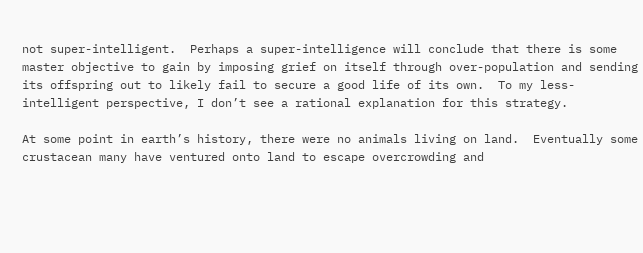not super-intelligent.  Perhaps a super-intelligence will conclude that there is some master objective to gain by imposing grief on itself through over-population and sending its offspring out to likely fail to secure a good life of its own.  To my less-intelligent perspective, I don’t see a rational explanation for this strategy.

At some point in earth’s history, there were no animals living on land.  Eventually some crustacean many have ventured onto land to escape overcrowding and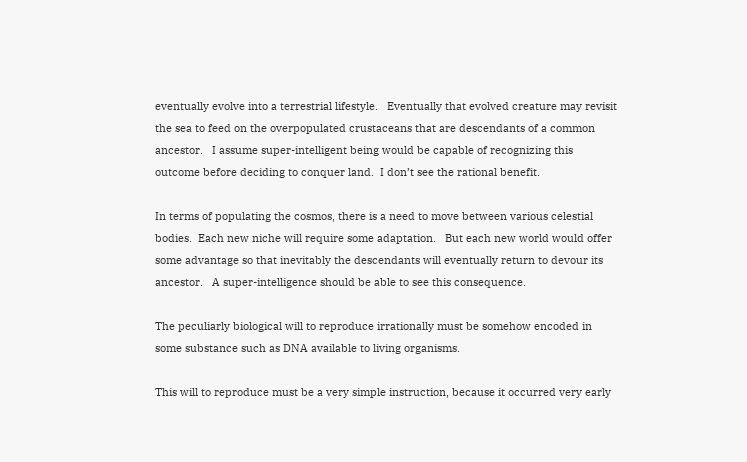eventually evolve into a terrestrial lifestyle.   Eventually that evolved creature may revisit the sea to feed on the overpopulated crustaceans that are descendants of a common ancestor.   I assume super-intelligent being would be capable of recognizing this outcome before deciding to conquer land.  I don’t see the rational benefit.

In terms of populating the cosmos, there is a need to move between various celestial bodies.  Each new niche will require some adaptation.   But each new world would offer some advantage so that inevitably the descendants will eventually return to devour its ancestor.   A super-intelligence should be able to see this consequence.

The peculiarly biological will to reproduce irrationally must be somehow encoded in some substance such as DNA available to living organisms.

This will to reproduce must be a very simple instruction, because it occurred very early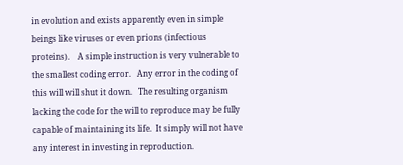in evolution and exists apparently even in simple beings like viruses or even prions (infectious proteins).    A simple instruction is very vulnerable to the smallest coding error.   Any error in the coding of this will will shut it down.   The resulting organism lacking the code for the will to reproduce may be fully capable of maintaining its life.  It simply will not have any interest in investing in reproduction.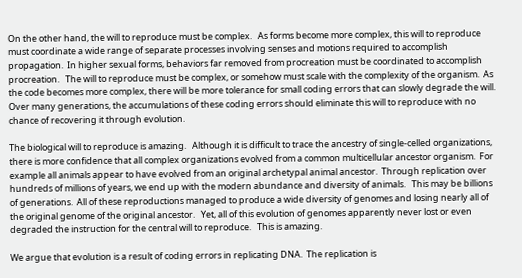On the other hand, the will to reproduce must be complex.   As forms become more complex, this will to reproduce must coordinate a wide range of separate processes involving senses and motions required to accomplish propagation.  In higher sexual forms, behaviors far removed from procreation must be coordinated to accomplish procreation.   The will to reproduce must be complex, or somehow must scale with the complexity of the organism.  As the code becomes more complex, there will be more tolerance for small coding errors that can slowly degrade the will.  Over many generations, the accumulations of these coding errors should eliminate this will to reproduce with no chance of recovering it through evolution.

The biological will to reproduce is amazing.   Although it is difficult to trace the ancestry of single-celled organizations, there is more confidence that all complex organizations evolved from a common multicellular ancestor organism.  For example all animals appear to have evolved from an original archetypal animal ancestor.  Through replication over hundreds of millions of years, we end up with the modern abundance and diversity of animals.   This may be billions of generations.  All of these reproductions managed to produce a wide diversity of genomes and losing nearly all of the original genome of the original ancestor.   Yet, all of this evolution of genomes apparently never lost or even degraded the instruction for the central will to reproduce.   This is amazing.

We argue that evolution is a result of coding errors in replicating DNA.  The replication is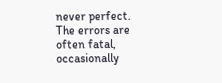never perfect.   The errors are often fatal, occasionally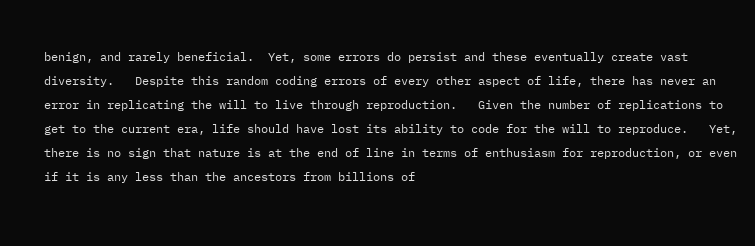benign, and rarely beneficial.  Yet, some errors do persist and these eventually create vast diversity.   Despite this random coding errors of every other aspect of life, there has never an error in replicating the will to live through reproduction.   Given the number of replications to get to the current era, life should have lost its ability to code for the will to reproduce.   Yet, there is no sign that nature is at the end of line in terms of enthusiasm for reproduction, or even if it is any less than the ancestors from billions of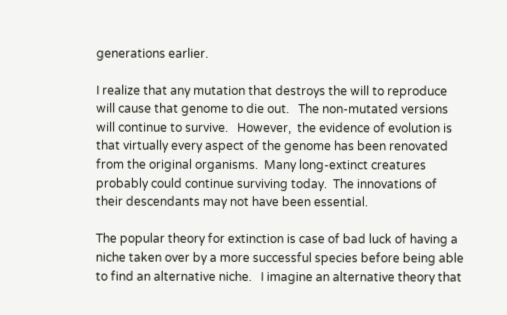generations earlier.

I realize that any mutation that destroys the will to reproduce will cause that genome to die out.   The non-mutated versions will continue to survive.   However,  the evidence of evolution is that virtually every aspect of the genome has been renovated from the original organisms.  Many long-extinct creatures probably could continue surviving today.  The innovations of their descendants may not have been essential.

The popular theory for extinction is case of bad luck of having a niche taken over by a more successful species before being able to find an alternative niche.   I imagine an alternative theory that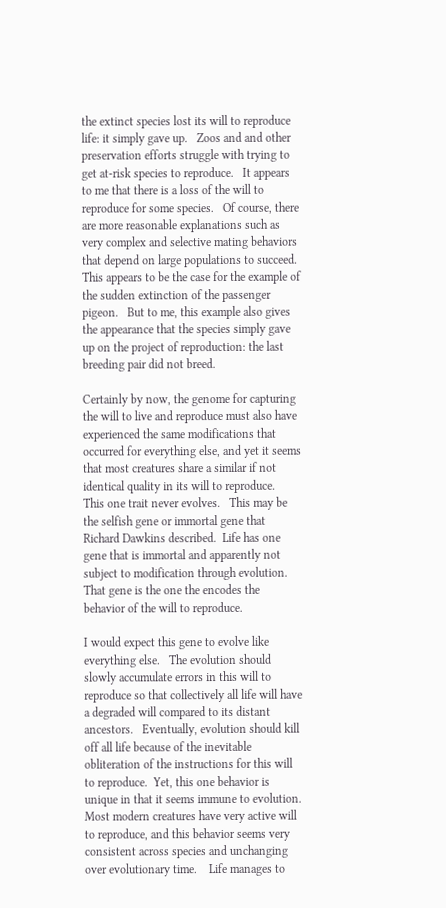the extinct species lost its will to reproduce life: it simply gave up.   Zoos and and other preservation efforts struggle with trying to get at-risk species to reproduce.   It appears to me that there is a loss of the will to reproduce for some species.   Of course, there are more reasonable explanations such as very complex and selective mating behaviors that depend on large populations to succeed.  This appears to be the case for the example of the sudden extinction of the passenger pigeon.   But to me, this example also gives the appearance that the species simply gave up on the project of reproduction: the last breeding pair did not breed.

Certainly by now, the genome for capturing the will to live and reproduce must also have experienced the same modifications that occurred for everything else, and yet it seems that most creatures share a similar if not identical quality in its will to reproduce.   This one trait never evolves.   This may be the selfish gene or immortal gene that Richard Dawkins described.  Life has one gene that is immortal and apparently not subject to modification through evolution.  That gene is the one the encodes the behavior of the will to reproduce.

I would expect this gene to evolve like everything else.   The evolution should slowly accumulate errors in this will to reproduce so that collectively all life will have a degraded will compared to its distant ancestors.   Eventually, evolution should kill off all life because of the inevitable obliteration of the instructions for this will to reproduce.  Yet, this one behavior is unique in that it seems immune to evolution.   Most modern creatures have very active will to reproduce, and this behavior seems very consistent across species and unchanging over evolutionary time.    Life manages to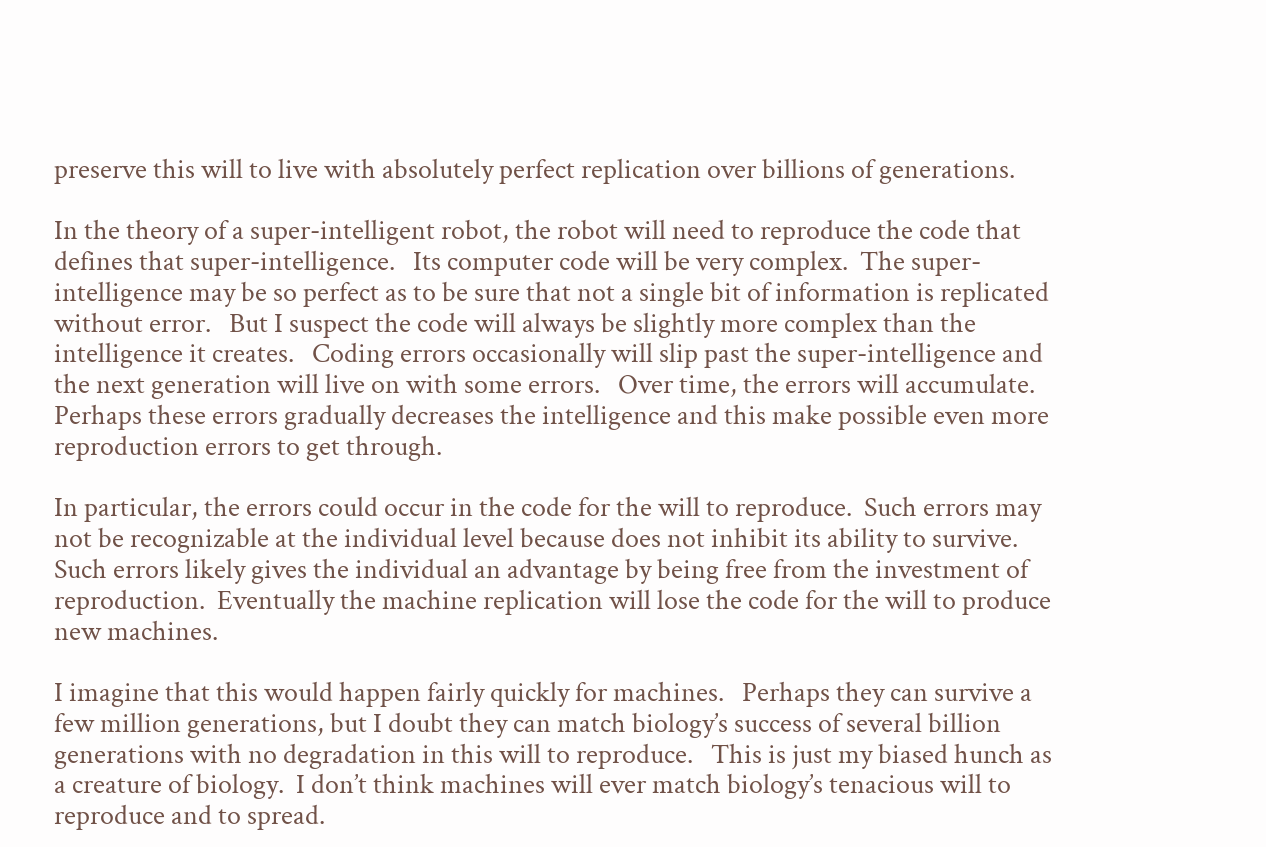preserve this will to live with absolutely perfect replication over billions of generations.

In the theory of a super-intelligent robot, the robot will need to reproduce the code that defines that super-intelligence.   Its computer code will be very complex.  The super-intelligence may be so perfect as to be sure that not a single bit of information is replicated without error.   But I suspect the code will always be slightly more complex than the intelligence it creates.   Coding errors occasionally will slip past the super-intelligence and the next generation will live on with some errors.   Over time, the errors will accumulate.   Perhaps these errors gradually decreases the intelligence and this make possible even more reproduction errors to get through.

In particular, the errors could occur in the code for the will to reproduce.  Such errors may not be recognizable at the individual level because does not inhibit its ability to survive.  Such errors likely gives the individual an advantage by being free from the investment of reproduction.  Eventually the machine replication will lose the code for the will to produce new machines.

I imagine that this would happen fairly quickly for machines.   Perhaps they can survive a few million generations, but I doubt they can match biology’s success of several billion generations with no degradation in this will to reproduce.   This is just my biased hunch as a creature of biology.  I don’t think machines will ever match biology’s tenacious will to reproduce and to spread.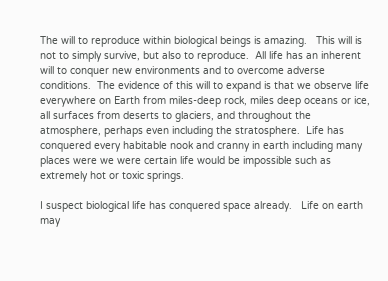The will to reproduce within biological beings is amazing.   This will is not to simply survive, but also to reproduce.  All life has an inherent will to conquer new environments and to overcome adverse conditions.  The evidence of this will to expand is that we observe life everywhere on Earth from miles-deep rock, miles deep oceans or ice, all surfaces from deserts to glaciers, and throughout the atmosphere, perhaps even including the stratosphere.  Life has conquered every habitable nook and cranny in earth including many places were we were certain life would be impossible such as extremely hot or toxic springs.

I suspect biological life has conquered space already.   Life on earth may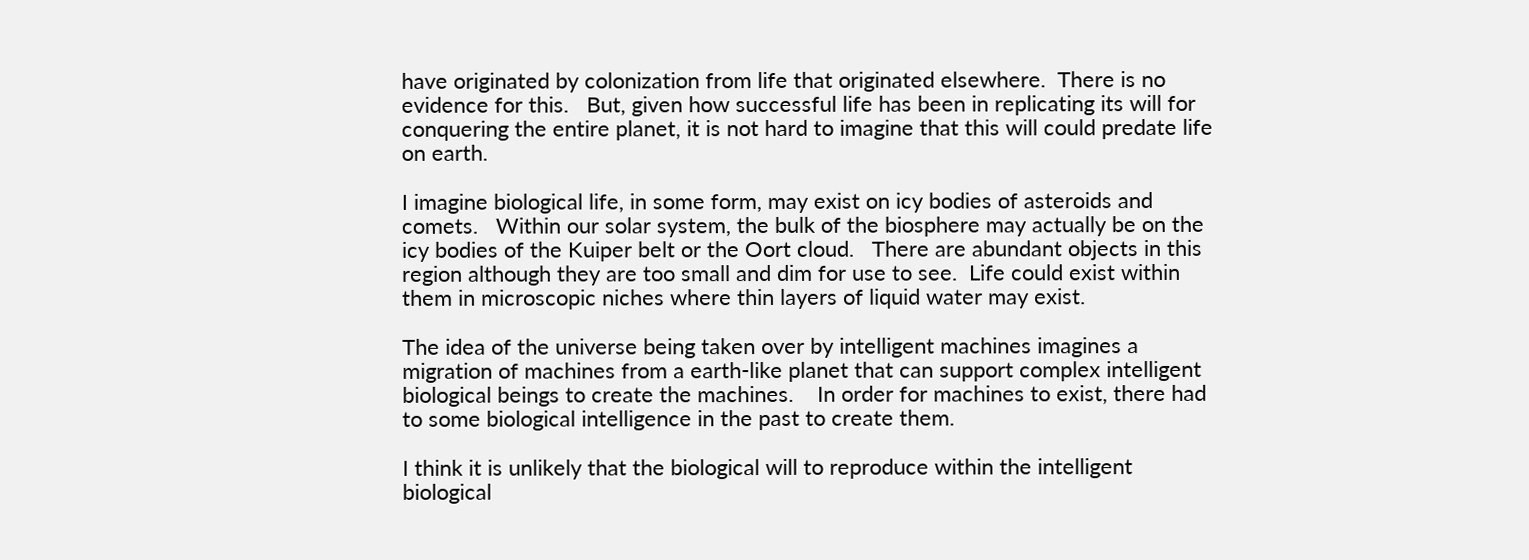have originated by colonization from life that originated elsewhere.  There is no evidence for this.   But, given how successful life has been in replicating its will for conquering the entire planet, it is not hard to imagine that this will could predate life on earth.

I imagine biological life, in some form, may exist on icy bodies of asteroids and comets.   Within our solar system, the bulk of the biosphere may actually be on the icy bodies of the Kuiper belt or the Oort cloud.   There are abundant objects in this region although they are too small and dim for use to see.  Life could exist within them in microscopic niches where thin layers of liquid water may exist.

The idea of the universe being taken over by intelligent machines imagines a migration of machines from a earth-like planet that can support complex intelligent biological beings to create the machines.    In order for machines to exist, there had to some biological intelligence in the past to create them.

I think it is unlikely that the biological will to reproduce within the intelligent biological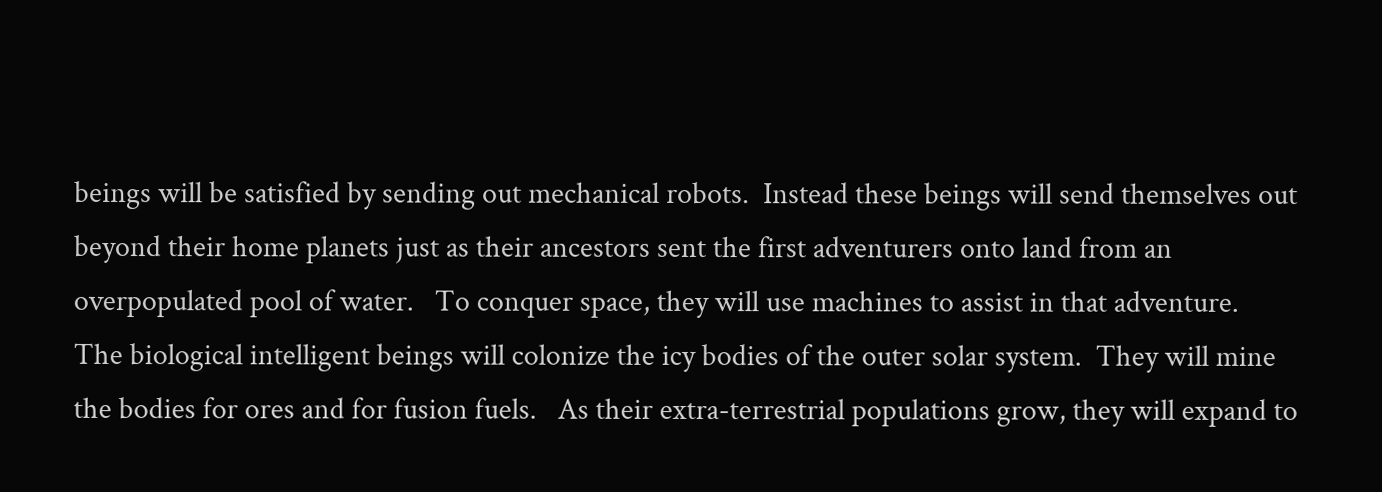beings will be satisfied by sending out mechanical robots.  Instead these beings will send themselves out beyond their home planets just as their ancestors sent the first adventurers onto land from an overpopulated pool of water.   To conquer space, they will use machines to assist in that adventure.   The biological intelligent beings will colonize the icy bodies of the outer solar system.  They will mine the bodies for ores and for fusion fuels.   As their extra-terrestrial populations grow, they will expand to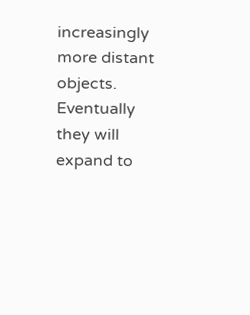increasingly more distant objects.   Eventually they will expand to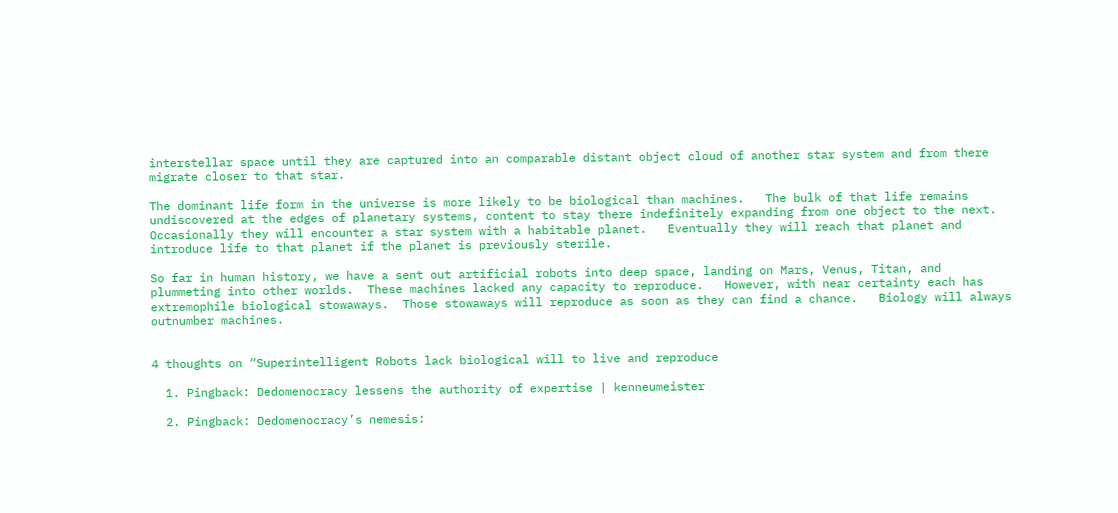interstellar space until they are captured into an comparable distant object cloud of another star system and from there migrate closer to that star.

The dominant life form in the universe is more likely to be biological than machines.   The bulk of that life remains undiscovered at the edges of planetary systems, content to stay there indefinitely expanding from one object to the next.   Occasionally they will encounter a star system with a habitable planet.   Eventually they will reach that planet and introduce life to that planet if the planet is previously sterile.

So far in human history, we have a sent out artificial robots into deep space, landing on Mars, Venus, Titan, and plummeting into other worlds.  These machines lacked any capacity to reproduce.   However, with near certainty each has extremophile biological stowaways.  Those stowaways will reproduce as soon as they can find a chance.   Biology will always outnumber machines.


4 thoughts on “Superintelligent Robots lack biological will to live and reproduce

  1. Pingback: Dedomenocracy lessens the authority of expertise | kenneumeister

  2. Pingback: Dedomenocracy’s nemesis: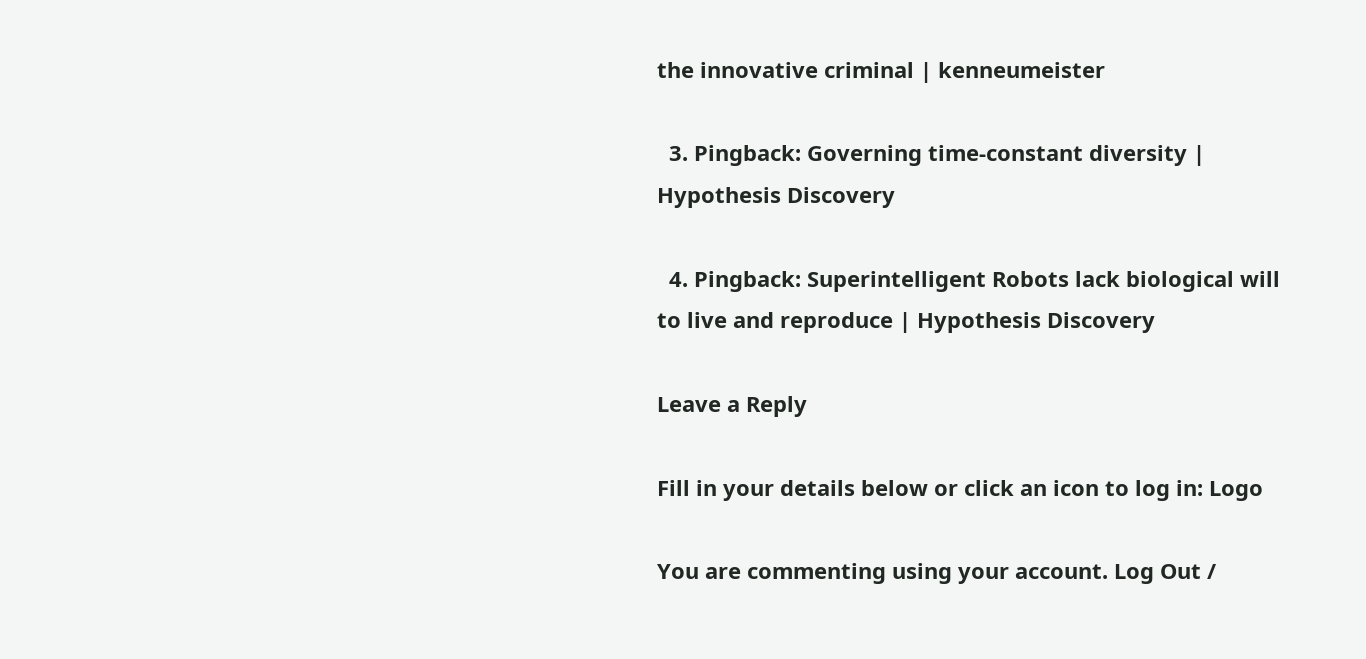the innovative criminal | kenneumeister

  3. Pingback: Governing time-constant diversity | Hypothesis Discovery

  4. Pingback: Superintelligent Robots lack biological will to live and reproduce | Hypothesis Discovery

Leave a Reply

Fill in your details below or click an icon to log in: Logo

You are commenting using your account. Log Out /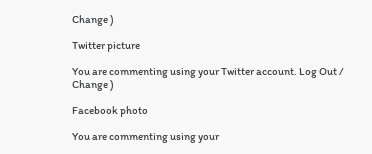Change )

Twitter picture

You are commenting using your Twitter account. Log Out /  Change )

Facebook photo

You are commenting using your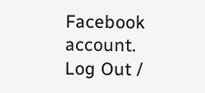Facebook account. Log Out /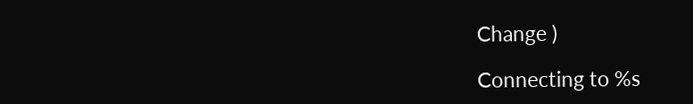Change )

Connecting to %s